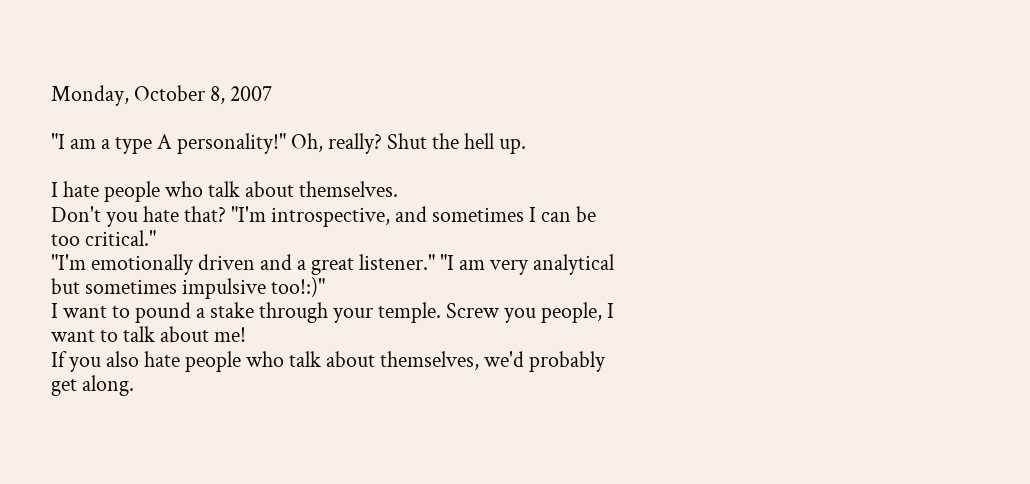Monday, October 8, 2007

"I am a type A personality!" Oh, really? Shut the hell up.

I hate people who talk about themselves.
Don't you hate that? "I'm introspective, and sometimes I can be too critical."
"I'm emotionally driven and a great listener." "I am very analytical but sometimes impulsive too!:)"
I want to pound a stake through your temple. Screw you people, I want to talk about me!
If you also hate people who talk about themselves, we'd probably get along.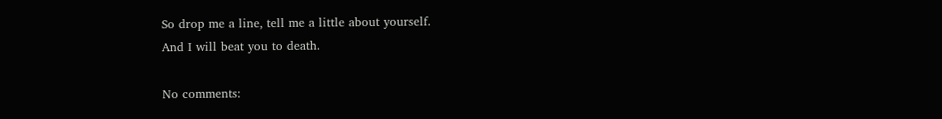So drop me a line, tell me a little about yourself.
And I will beat you to death.

No comments: